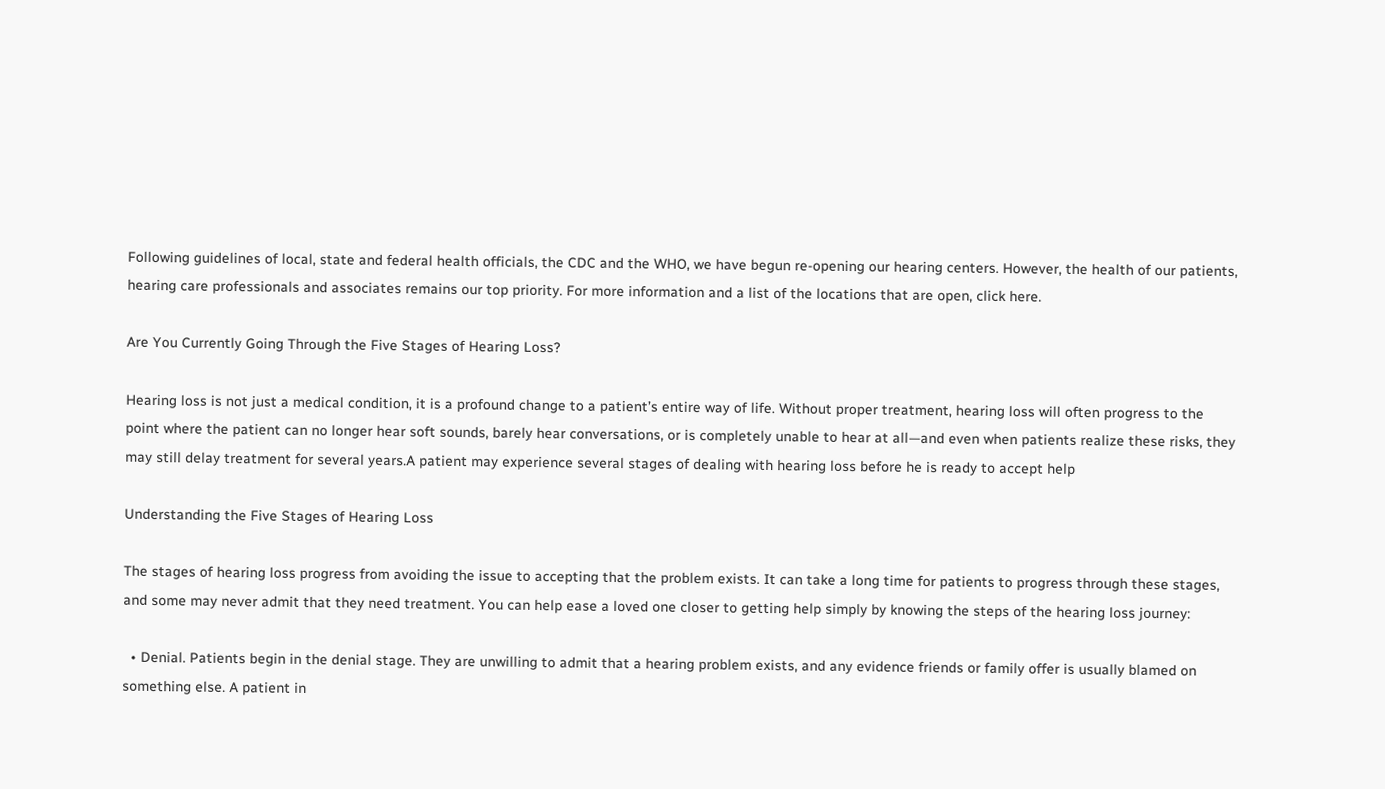Following guidelines of local, state and federal health officials, the CDC and the WHO, we have begun re-opening our hearing centers. However, the health of our patients, hearing care professionals and associates remains our top priority. For more information and a list of the locations that are open, click here.

Are You Currently Going Through the Five Stages of Hearing Loss?

Hearing loss is not just a medical condition, it is a profound change to a patient’s entire way of life. Without proper treatment, hearing loss will often progress to the point where the patient can no longer hear soft sounds, barely hear conversations, or is completely unable to hear at all—and even when patients realize these risks, they may still delay treatment for several years.A patient may experience several stages of dealing with hearing loss before he is ready to accept help

Understanding the Five Stages of Hearing Loss

The stages of hearing loss progress from avoiding the issue to accepting that the problem exists. It can take a long time for patients to progress through these stages, and some may never admit that they need treatment. You can help ease a loved one closer to getting help simply by knowing the steps of the hearing loss journey:

  • Denial. Patients begin in the denial stage. They are unwilling to admit that a hearing problem exists, and any evidence friends or family offer is usually blamed on something else. A patient in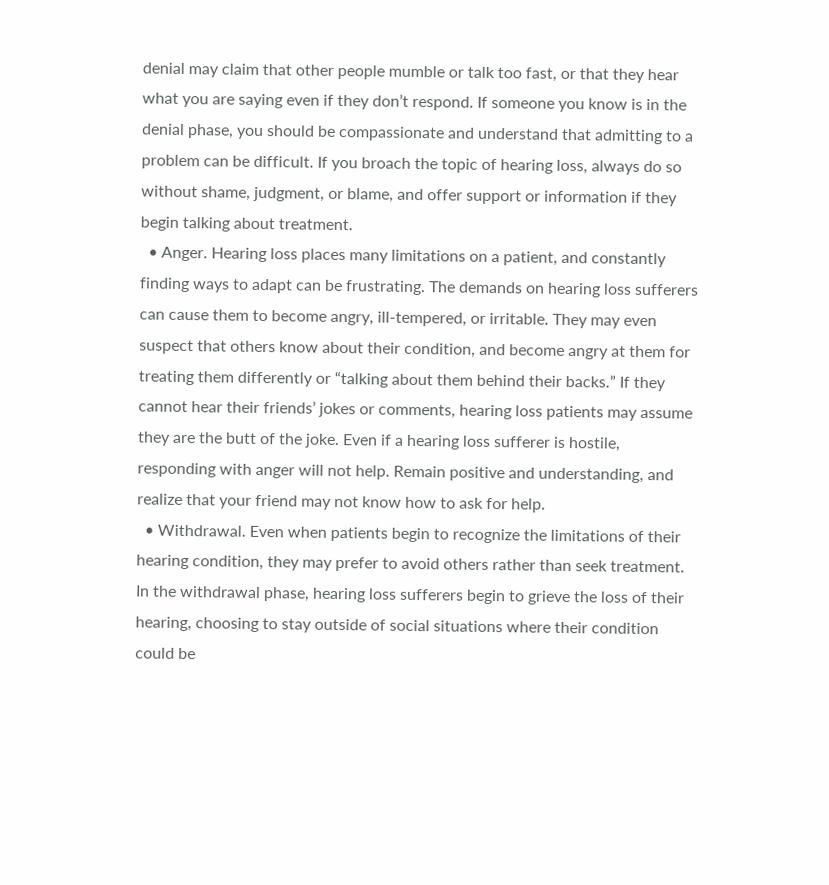denial may claim that other people mumble or talk too fast, or that they hear what you are saying even if they don’t respond. If someone you know is in the denial phase, you should be compassionate and understand that admitting to a problem can be difficult. If you broach the topic of hearing loss, always do so without shame, judgment, or blame, and offer support or information if they begin talking about treatment.
  • Anger. Hearing loss places many limitations on a patient, and constantly finding ways to adapt can be frustrating. The demands on hearing loss sufferers can cause them to become angry, ill-tempered, or irritable. They may even suspect that others know about their condition, and become angry at them for treating them differently or “talking about them behind their backs.” If they cannot hear their friends’ jokes or comments, hearing loss patients may assume they are the butt of the joke. Even if a hearing loss sufferer is hostile, responding with anger will not help. Remain positive and understanding, and realize that your friend may not know how to ask for help.
  • Withdrawal. Even when patients begin to recognize the limitations of their hearing condition, they may prefer to avoid others rather than seek treatment. In the withdrawal phase, hearing loss sufferers begin to grieve the loss of their hearing, choosing to stay outside of social situations where their condition could be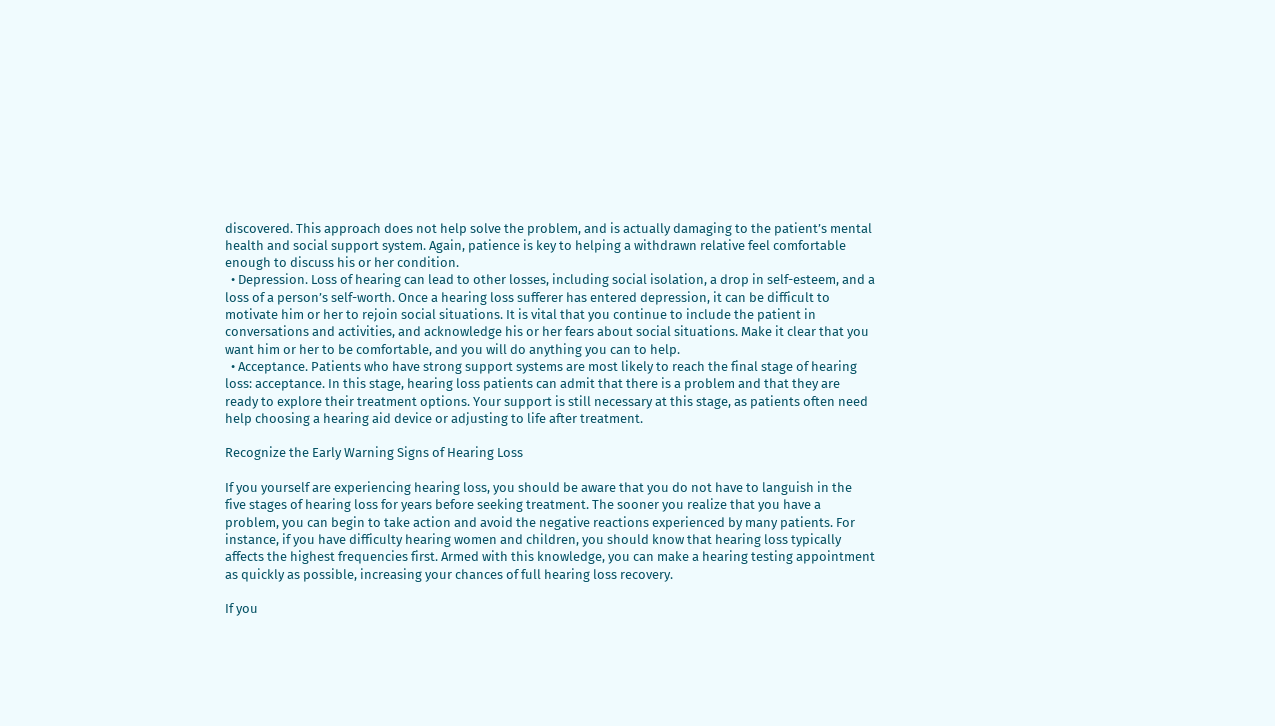discovered. This approach does not help solve the problem, and is actually damaging to the patient’s mental health and social support system. Again, patience is key to helping a withdrawn relative feel comfortable enough to discuss his or her condition.
  • Depression. Loss of hearing can lead to other losses, including social isolation, a drop in self-esteem, and a loss of a person’s self-worth. Once a hearing loss sufferer has entered depression, it can be difficult to motivate him or her to rejoin social situations. It is vital that you continue to include the patient in conversations and activities, and acknowledge his or her fears about social situations. Make it clear that you want him or her to be comfortable, and you will do anything you can to help.
  • Acceptance. Patients who have strong support systems are most likely to reach the final stage of hearing loss: acceptance. In this stage, hearing loss patients can admit that there is a problem and that they are ready to explore their treatment options. Your support is still necessary at this stage, as patients often need help choosing a hearing aid device or adjusting to life after treatment.

Recognize the Early Warning Signs of Hearing Loss

If you yourself are experiencing hearing loss, you should be aware that you do not have to languish in the five stages of hearing loss for years before seeking treatment. The sooner you realize that you have a problem, you can begin to take action and avoid the negative reactions experienced by many patients. For instance, if you have difficulty hearing women and children, you should know that hearing loss typically affects the highest frequencies first. Armed with this knowledge, you can make a hearing testing appointment as quickly as possible, increasing your chances of full hearing loss recovery.

If you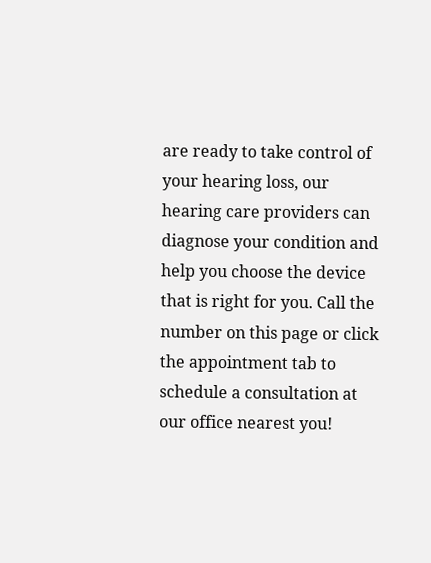are ready to take control of your hearing loss, our hearing care providers can diagnose your condition and help you choose the device that is right for you. Call the number on this page or click the appointment tab to schedule a consultation at our office nearest you!